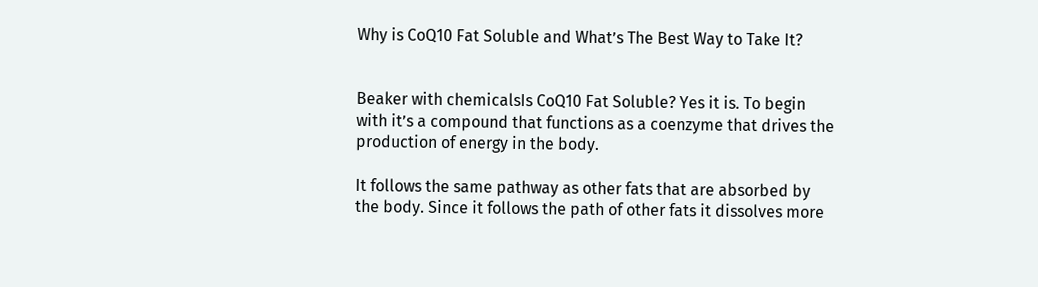Why is CoQ10 Fat Soluble and What’s The Best Way to Take It?


Beaker with chemicalsIs CoQ10 Fat Soluble? Yes it is. To begin with it’s a compound that functions as a coenzyme that drives the production of energy in the body.

It follows the same pathway as other fats that are absorbed by the body. Since it follows the path of other fats it dissolves more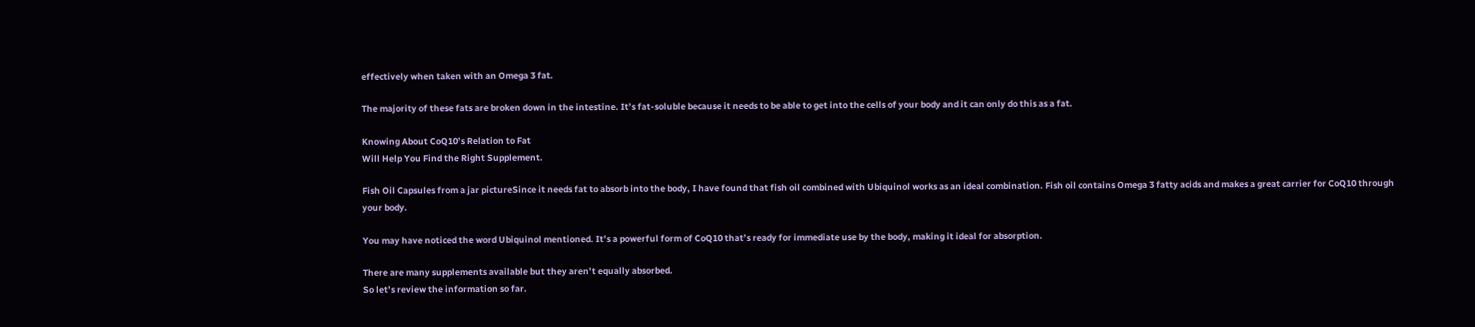effectively when taken with an Omega 3 fat.

The majority of these fats are broken down in the intestine. It’s fat-soluble because it needs to be able to get into the cells of your body and it can only do this as a fat.

Knowing About CoQ10’s Relation to Fat
Will Help You Find the Right Supplement.

Fish Oil Capsules from a jar pictureSince it needs fat to absorb into the body, I have found that fish oil combined with Ubiquinol works as an ideal combination. Fish oil contains Omega 3 fatty acids and makes a great carrier for CoQ10 through your body.

You may have noticed the word Ubiquinol mentioned. It’s a powerful form of CoQ10 that’s ready for immediate use by the body, making it ideal for absorption.

There are many supplements available but they aren’t equally absorbed.
So let’s review the information so far.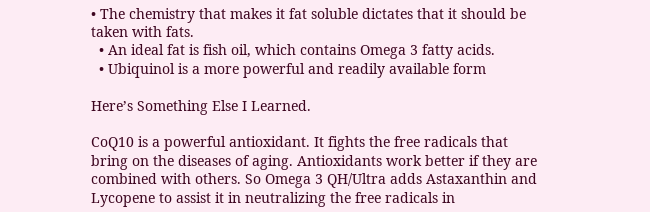• The chemistry that makes it fat soluble dictates that it should be taken with fats.
  • An ideal fat is fish oil, which contains Omega 3 fatty acids.
  • Ubiquinol is a more powerful and readily available form

Here’s Something Else I Learned.

CoQ10 is a powerful antioxidant. It fights the free radicals that bring on the diseases of aging. Antioxidants work better if they are combined with others. So Omega 3 QH/Ultra adds Astaxanthin and Lycopene to assist it in neutralizing the free radicals in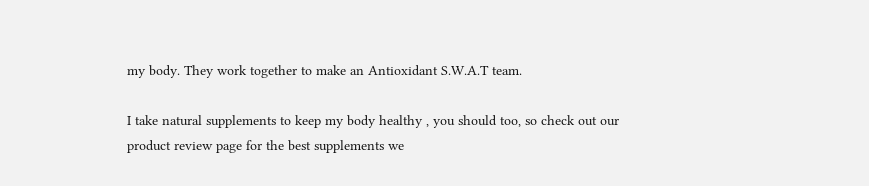my body. They work together to make an Antioxidant S.W.A.T team.

I take natural supplements to keep my body healthy , you should too, so check out our product review page for the best supplements we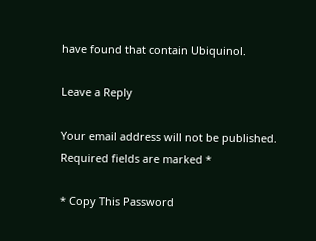have found that contain Ubiquinol.

Leave a Reply

Your email address will not be published. Required fields are marked *

* Copy This Password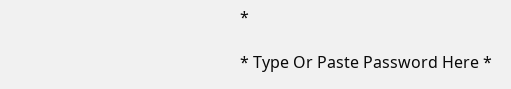*

* Type Or Paste Password Here *